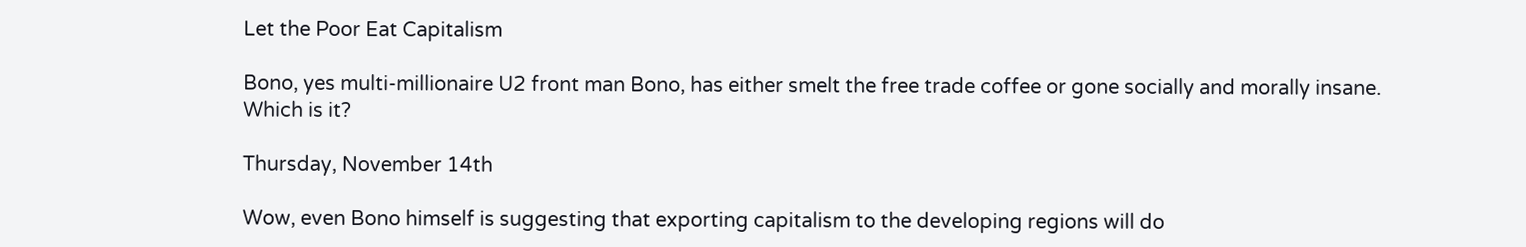Let the Poor Eat Capitalism

Bono, yes multi-millionaire U2 front man Bono, has either smelt the free trade coffee or gone socially and morally insane. Which is it?

Thursday, November 14th

Wow, even Bono himself is suggesting that exporting capitalism to the developing regions will do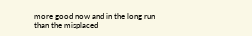more good now and in the long run than the misplaced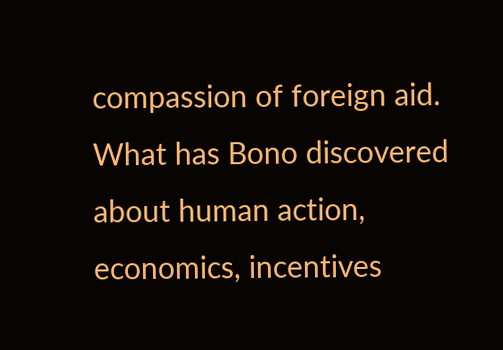compassion of foreign aid. What has Bono discovered about human action, economics, incentives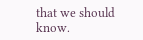that we should know.